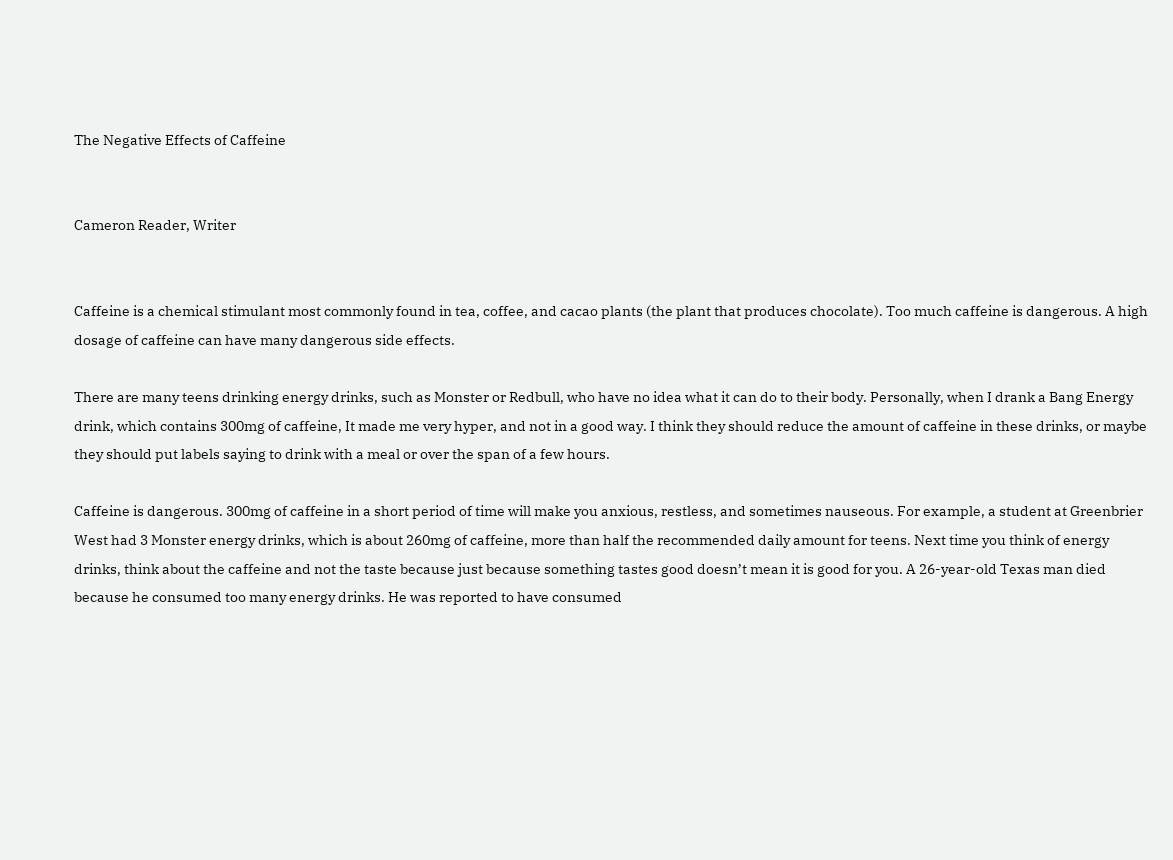The Negative Effects of Caffeine


Cameron Reader, Writer


Caffeine is a chemical stimulant most commonly found in tea, coffee, and cacao plants (the plant that produces chocolate). Too much caffeine is dangerous. A high dosage of caffeine can have many dangerous side effects.

There are many teens drinking energy drinks, such as Monster or Redbull, who have no idea what it can do to their body. Personally, when I drank a Bang Energy drink, which contains 300mg of caffeine, It made me very hyper, and not in a good way. I think they should reduce the amount of caffeine in these drinks, or maybe they should put labels saying to drink with a meal or over the span of a few hours.

Caffeine is dangerous. 300mg of caffeine in a short period of time will make you anxious, restless, and sometimes nauseous. For example, a student at Greenbrier West had 3 Monster energy drinks, which is about 260mg of caffeine, more than half the recommended daily amount for teens. Next time you think of energy drinks, think about the caffeine and not the taste because just because something tastes good doesn’t mean it is good for you. A 26-year-old Texas man died because he consumed too many energy drinks. He was reported to have consumed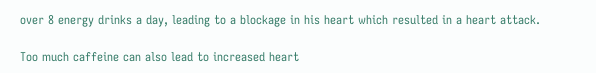over 8 energy drinks a day, leading to a blockage in his heart which resulted in a heart attack.

Too much caffeine can also lead to increased heart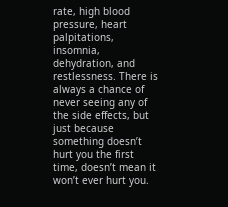rate, high blood pressure, heart palpitations, insomnia, dehydration, and restlessness. There is always a chance of never seeing any of the side effects, but just because something doesn’t hurt you the first time, doesn’t mean it won’t ever hurt you.